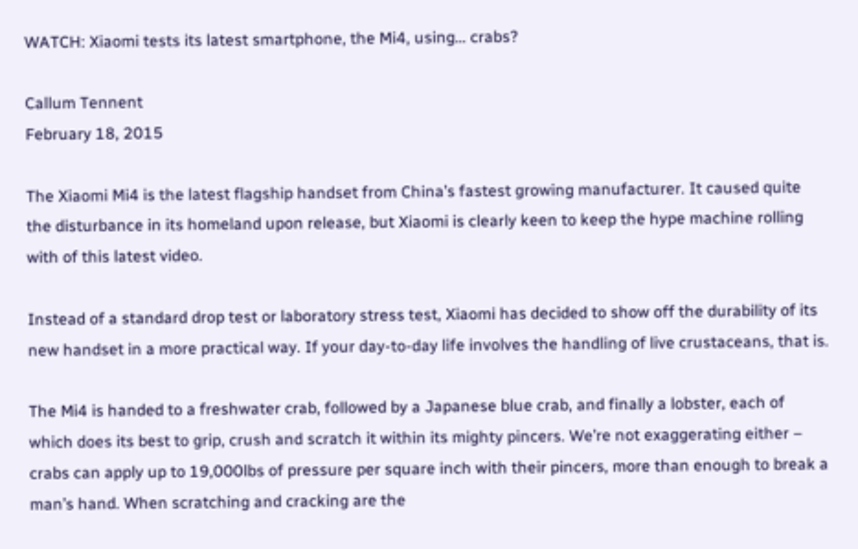WATCH: Xiaomi tests its latest smartphone, the Mi4, using… crabs?

Callum Tennent
February 18, 2015

The Xiaomi Mi4 is the latest flagship handset from China’s fastest growing manufacturer. It caused quite the disturbance in its homeland upon release, but Xiaomi is clearly keen to keep the hype machine rolling with of this latest video.

Instead of a standard drop test or laboratory stress test, Xiaomi has decided to show off the durability of its new handset in a more practical way. If your day-to-day life involves the handling of live crustaceans, that is.

The Mi4 is handed to a freshwater crab, followed by a Japanese blue crab, and finally a lobster, each of which does its best to grip, crush and scratch it within its mighty pincers. We’re not exaggerating either – crabs can apply up to 19,000lbs of pressure per square inch with their pincers, more than enough to break a man’s hand. When scratching and cracking are the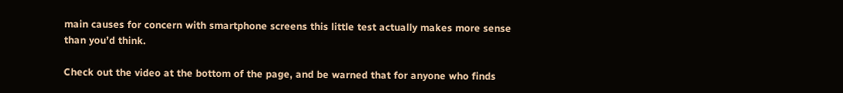main causes for concern with smartphone screens this little test actually makes more sense than you’d think.

Check out the video at the bottom of the page, and be warned that for anyone who finds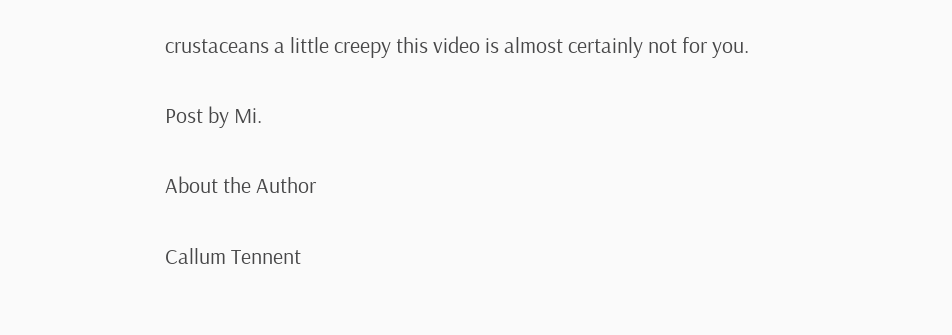crustaceans a little creepy this video is almost certainly not for you.

Post by Mi.

About the Author

Callum Tennent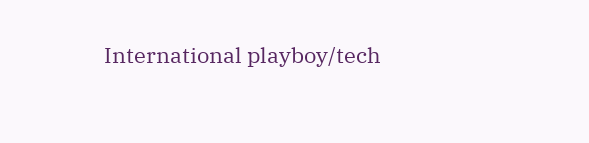International playboy/tech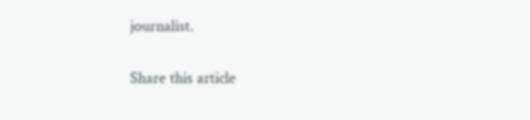journalist.

Share this article